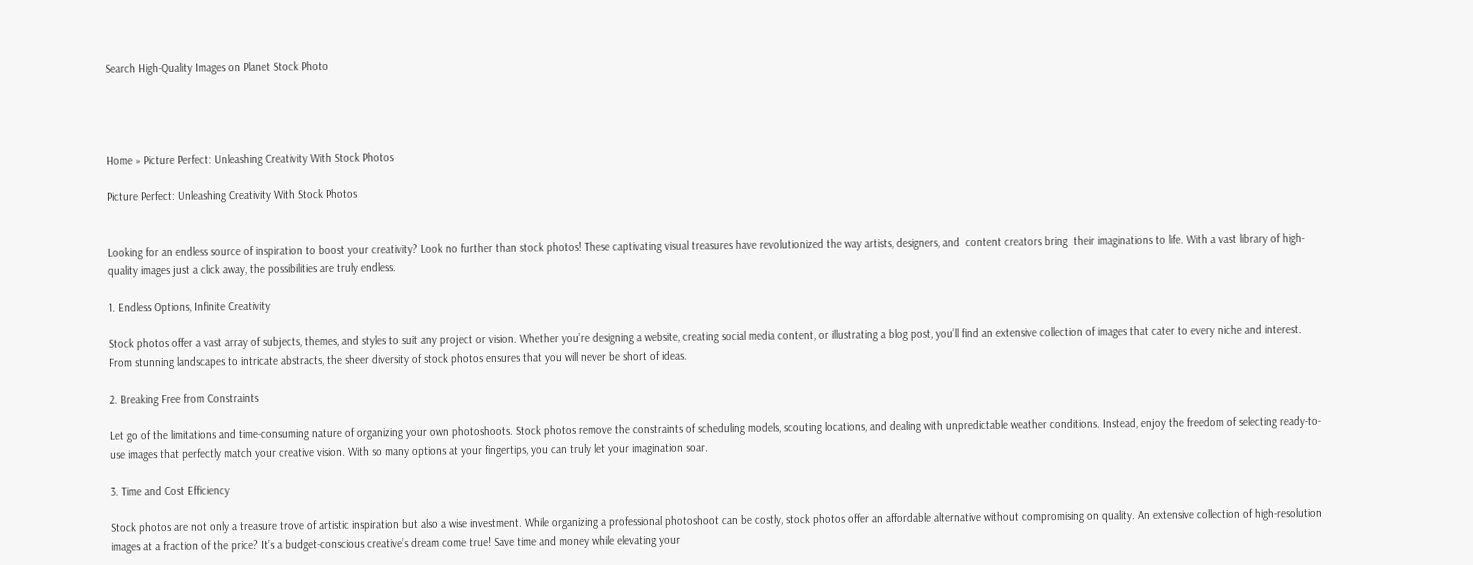Search High-Quality Images on Planet Stock Photo




Home » Picture Perfect: Unleashing Creativity With Stock Photos

Picture Perfect: Unleashing Creativity With Stock Photos


Looking for an endless source of inspiration to boost your creativity? Look no further than stock photos! These captivating visual treasures have revolutionized the way artists, designers, and  content creators bring  their imaginations to life. With a vast library of high-quality images just a click away, the possibilities are truly endless.

1. Endless Options, Infinite Creativity

Stock photos offer a vast array of subjects, themes, and styles to suit any project or vision. Whether you’re designing a website, creating social media content, or illustrating a blog post, you’ll find an extensive collection of images that cater to every niche and interest. From stunning landscapes to intricate abstracts, the sheer diversity of stock photos ensures that you will never be short of ideas.

2. Breaking Free from Constraints

Let go of the limitations and time-consuming nature of organizing your own photoshoots. Stock photos remove the constraints of scheduling models, scouting locations, and dealing with unpredictable weather conditions. Instead, enjoy the freedom of selecting ready-to-use images that perfectly match your creative vision. With so many options at your fingertips, you can truly let your imagination soar.

3. Time and Cost Efficiency

Stock photos are not only a treasure trove of artistic inspiration but also a wise investment. While organizing a professional photoshoot can be costly, stock photos offer an affordable alternative without compromising on quality. An extensive collection of high-resolution images at a fraction of the price? It’s a budget-conscious creative’s dream come true! Save time and money while elevating your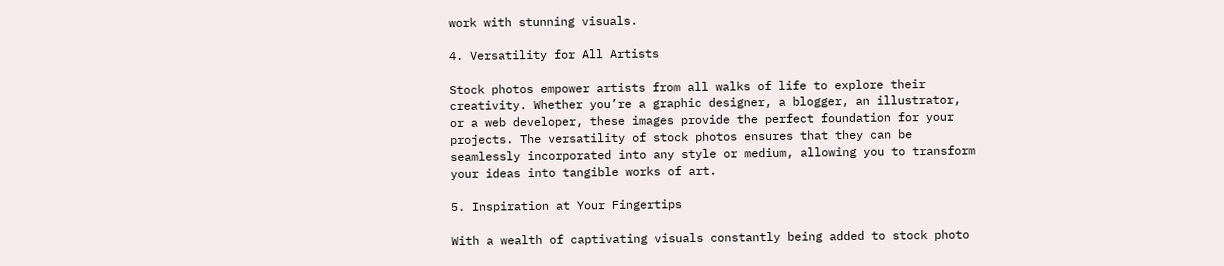work with stunning visuals.

4. Versatility for All Artists

Stock photos empower artists from all walks of life to explore their creativity. Whether you’re a graphic designer, a blogger, an illustrator, or a web developer, these images provide the perfect foundation for your projects. The versatility of stock photos ensures that they can be seamlessly incorporated into any style or medium, allowing you to transform your ideas into tangible works of art.

5. Inspiration at Your Fingertips

With a wealth of captivating visuals constantly being added to stock photo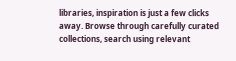libraries, inspiration is just a few clicks away. Browse through carefully curated collections, search using relevant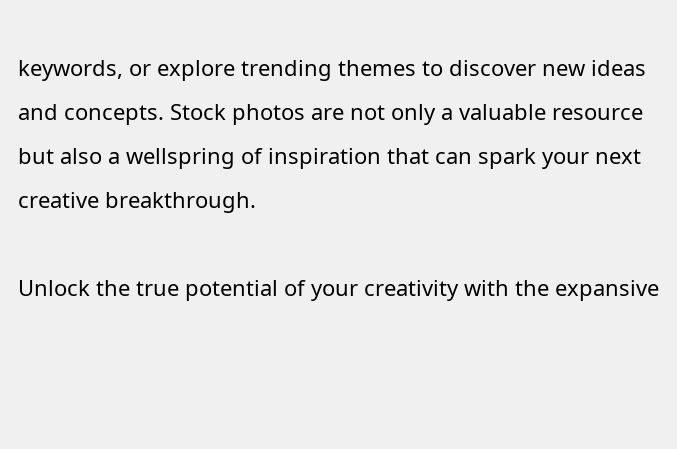keywords, or explore trending themes to discover new ideas and concepts. Stock photos are not only a valuable resource but also a wellspring of inspiration that can spark your next creative breakthrough.

Unlock the true potential of your creativity with the expansive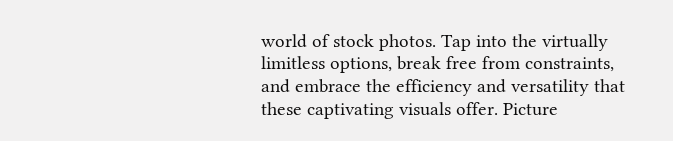world of stock photos. Tap into the virtually limitless options, break free from constraints, and embrace the efficiency and versatility that these captivating visuals offer. Picture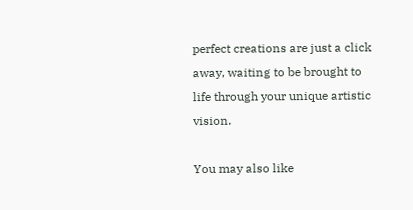perfect creations are just a click away, waiting to be brought to life through your unique artistic vision.

You may also like